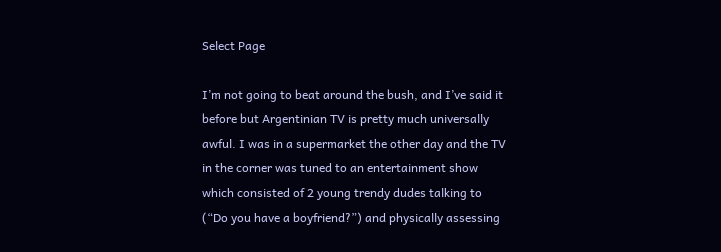Select Page

I’m not going to beat around the bush, and I’ve said it before but Argentinian TV is pretty much universally awful. I was in a supermarket the other day and the TV in the corner was tuned to an entertainment show which consisted of 2 young trendy dudes talking to (“Do you have a boyfriend?”) and physically assessing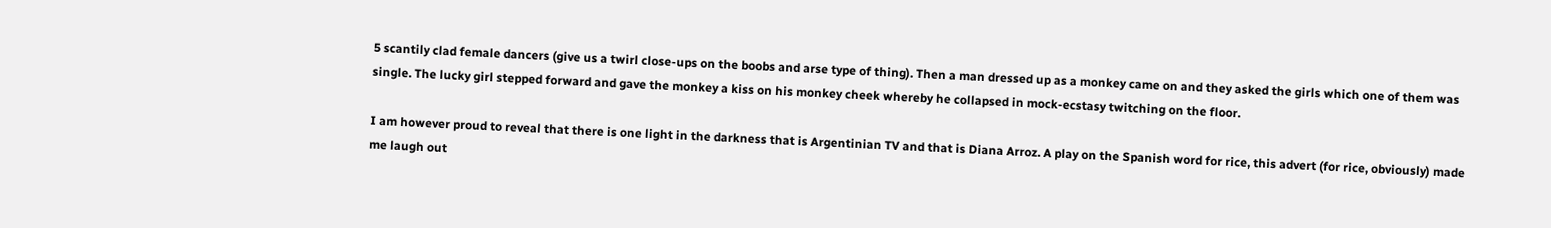5 scantily clad female dancers (give us a twirl close-ups on the boobs and arse type of thing). Then a man dressed up as a monkey came on and they asked the girls which one of them was single. The lucky girl stepped forward and gave the monkey a kiss on his monkey cheek whereby he collapsed in mock-ecstasy twitching on the floor.

I am however proud to reveal that there is one light in the darkness that is Argentinian TV and that is Diana Arroz. A play on the Spanish word for rice, this advert (for rice, obviously) made me laugh out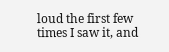loud the first few times I saw it, and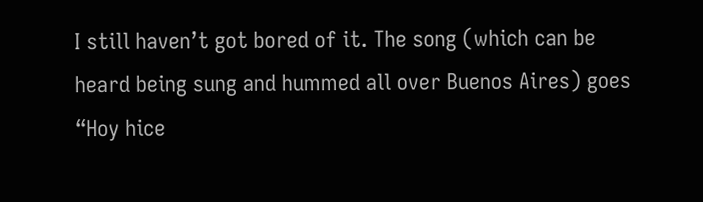I still haven’t got bored of it. The song (which can be heard being sung and hummed all over Buenos Aires) goes “Hoy hice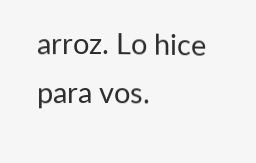arroz. Lo hice para vos.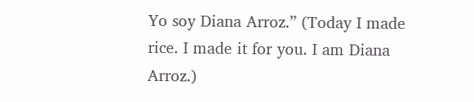Yo soy Diana Arroz.” (Today I made rice. I made it for you. I am Diana Arroz.)